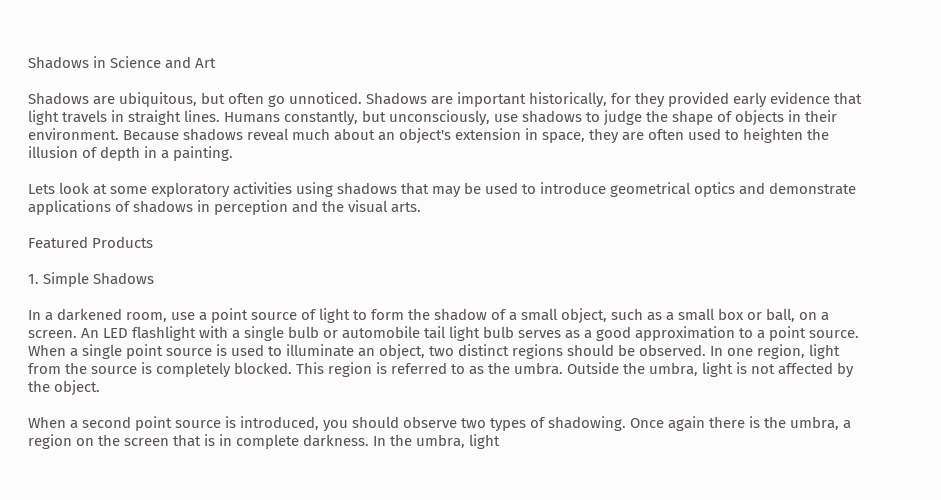Shadows in Science and Art

Shadows are ubiquitous, but often go unnoticed. Shadows are important historically, for they provided early evidence that light travels in straight lines. Humans constantly, but unconsciously, use shadows to judge the shape of objects in their environment. Because shadows reveal much about an object's extension in space, they are often used to heighten the illusion of depth in a painting.

Lets look at some exploratory activities using shadows that may be used to introduce geometrical optics and demonstrate applications of shadows in perception and the visual arts.

Featured Products

1. Simple Shadows

In a darkened room, use a point source of light to form the shadow of a small object, such as a small box or ball, on a screen. An LED flashlight with a single bulb or automobile tail light bulb serves as a good approximation to a point source. When a single point source is used to illuminate an object, two distinct regions should be observed. In one region, light from the source is completely blocked. This region is referred to as the umbra. Outside the umbra, light is not affected by the object.

When a second point source is introduced, you should observe two types of shadowing. Once again there is the umbra, a region on the screen that is in complete darkness. In the umbra, light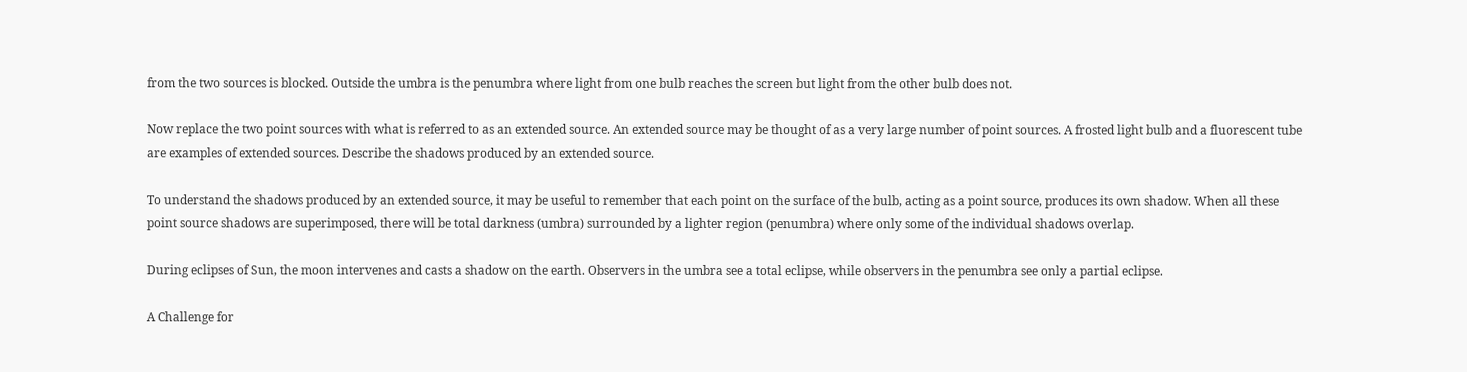from the two sources is blocked. Outside the umbra is the penumbra where light from one bulb reaches the screen but light from the other bulb does not.

Now replace the two point sources with what is referred to as an extended source. An extended source may be thought of as a very large number of point sources. A frosted light bulb and a fluorescent tube are examples of extended sources. Describe the shadows produced by an extended source.

To understand the shadows produced by an extended source, it may be useful to remember that each point on the surface of the bulb, acting as a point source, produces its own shadow. When all these point source shadows are superimposed, there will be total darkness (umbra) surrounded by a lighter region (penumbra) where only some of the individual shadows overlap.

During eclipses of Sun, the moon intervenes and casts a shadow on the earth. Observers in the umbra see a total eclipse, while observers in the penumbra see only a partial eclipse.

A Challenge for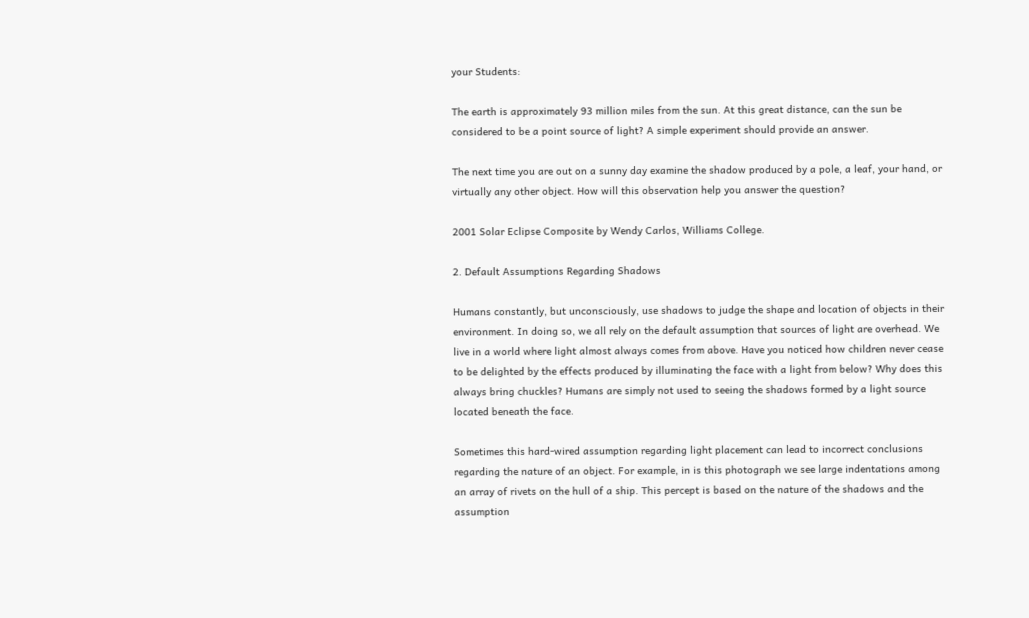your Students:

The earth is approximately 93 million miles from the sun. At this great distance, can the sun be considered to be a point source of light? A simple experiment should provide an answer.

The next time you are out on a sunny day examine the shadow produced by a pole, a leaf, your hand, or virtually any other object. How will this observation help you answer the question?

2001 Solar Eclipse Composite by Wendy Carlos, Williams College.

2. Default Assumptions Regarding Shadows

Humans constantly, but unconsciously, use shadows to judge the shape and location of objects in their environment. In doing so, we all rely on the default assumption that sources of light are overhead. We live in a world where light almost always comes from above. Have you noticed how children never cease to be delighted by the effects produced by illuminating the face with a light from below? Why does this always bring chuckles? Humans are simply not used to seeing the shadows formed by a light source located beneath the face.

Sometimes this hard-wired assumption regarding light placement can lead to incorrect conclusions regarding the nature of an object. For example, in is this photograph we see large indentations among an array of rivets on the hull of a ship. This percept is based on the nature of the shadows and the assumption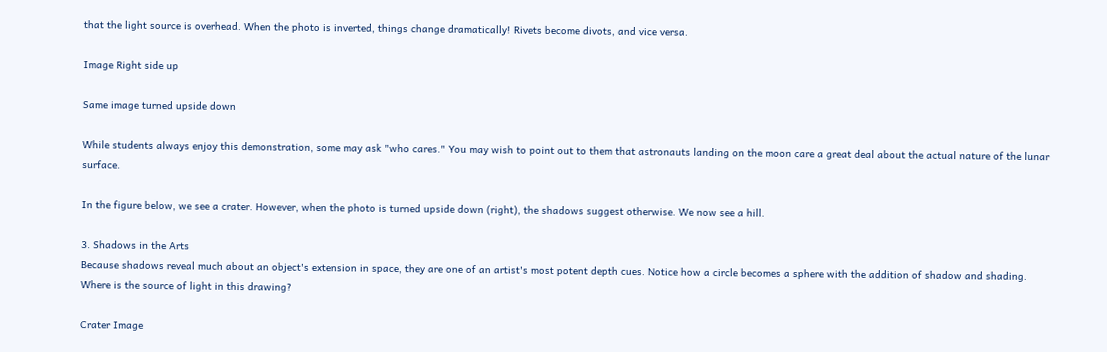that the light source is overhead. When the photo is inverted, things change dramatically! Rivets become divots, and vice versa.

Image Right side up

Same image turned upside down

While students always enjoy this demonstration, some may ask "who cares." You may wish to point out to them that astronauts landing on the moon care a great deal about the actual nature of the lunar surface.

In the figure below, we see a crater. However, when the photo is turned upside down (right), the shadows suggest otherwise. We now see a hill.

3. Shadows in the Arts
Because shadows reveal much about an object's extension in space, they are one of an artist's most potent depth cues. Notice how a circle becomes a sphere with the addition of shadow and shading. Where is the source of light in this drawing?

Crater Image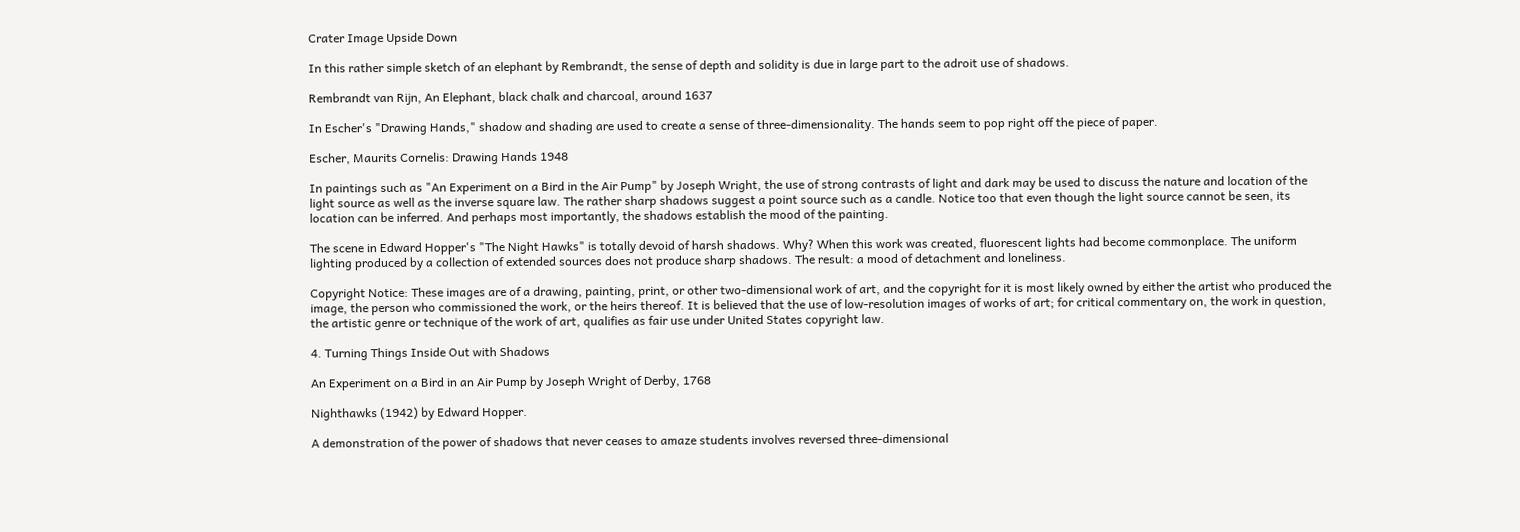Crater Image Upside Down

In this rather simple sketch of an elephant by Rembrandt, the sense of depth and solidity is due in large part to the adroit use of shadows.

Rembrandt van Rijn, An Elephant, black chalk and charcoal, around 1637

In Escher's "Drawing Hands," shadow and shading are used to create a sense of three-dimensionality. The hands seem to pop right off the piece of paper.

Escher, Maurits Cornelis: Drawing Hands 1948

In paintings such as "An Experiment on a Bird in the Air Pump" by Joseph Wright, the use of strong contrasts of light and dark may be used to discuss the nature and location of the light source as well as the inverse square law. The rather sharp shadows suggest a point source such as a candle. Notice too that even though the light source cannot be seen, its location can be inferred. And perhaps most importantly, the shadows establish the mood of the painting.

The scene in Edward Hopper's "The Night Hawks" is totally devoid of harsh shadows. Why? When this work was created, fluorescent lights had become commonplace. The uniform lighting produced by a collection of extended sources does not produce sharp shadows. The result: a mood of detachment and loneliness.

Copyright Notice: These images are of a drawing, painting, print, or other two-dimensional work of art, and the copyright for it is most likely owned by either the artist who produced the image, the person who commissioned the work, or the heirs thereof. It is believed that the use of low-resolution images of works of art; for critical commentary on, the work in question, the artistic genre or technique of the work of art, qualifies as fair use under United States copyright law.

4. Turning Things Inside Out with Shadows

An Experiment on a Bird in an Air Pump by Joseph Wright of Derby, 1768

Nighthawks (1942) by Edward Hopper.

A demonstration of the power of shadows that never ceases to amaze students involves reversed three-dimensional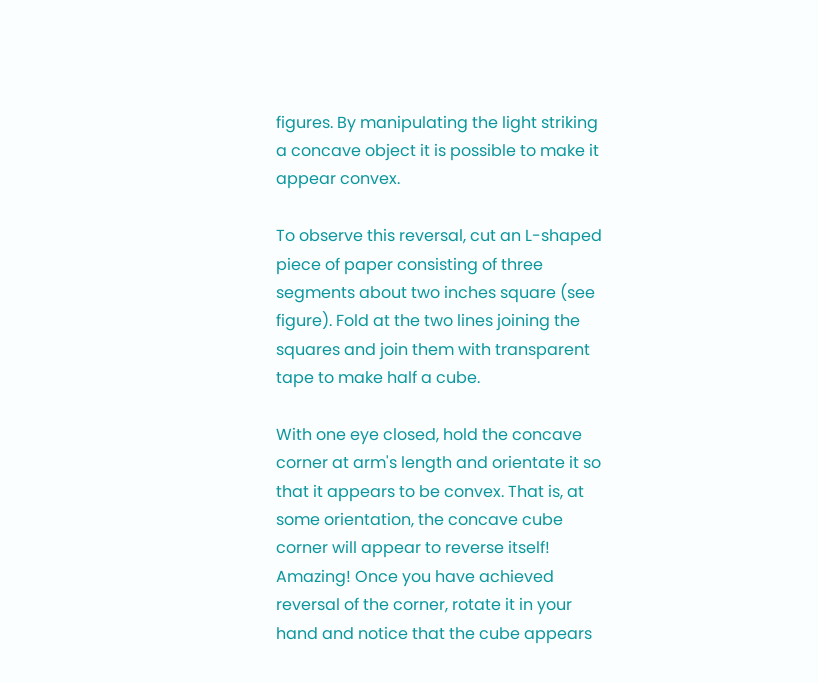figures. By manipulating the light striking a concave object it is possible to make it appear convex.

To observe this reversal, cut an L-shaped piece of paper consisting of three segments about two inches square (see figure). Fold at the two lines joining the squares and join them with transparent tape to make half a cube.

With one eye closed, hold the concave corner at arm's length and orientate it so that it appears to be convex. That is, at some orientation, the concave cube corner will appear to reverse itself! Amazing! Once you have achieved reversal of the corner, rotate it in your hand and notice that the cube appears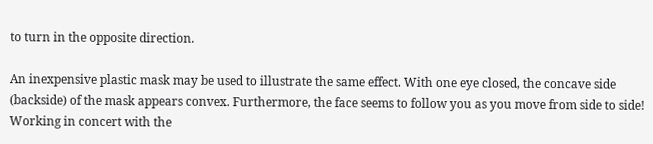to turn in the opposite direction.

An inexpensive plastic mask may be used to illustrate the same effect. With one eye closed, the concave side (backside) of the mask appears convex. Furthermore, the face seems to follow you as you move from side to side! Working in concert with the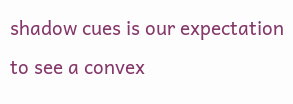shadow cues is our expectation to see a convex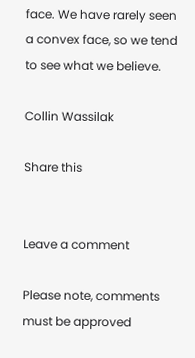face. We have rarely seen a convex face, so we tend to see what we believe.

Collin Wassilak

Share this


Leave a comment

Please note, comments must be approved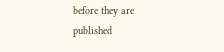before they are published